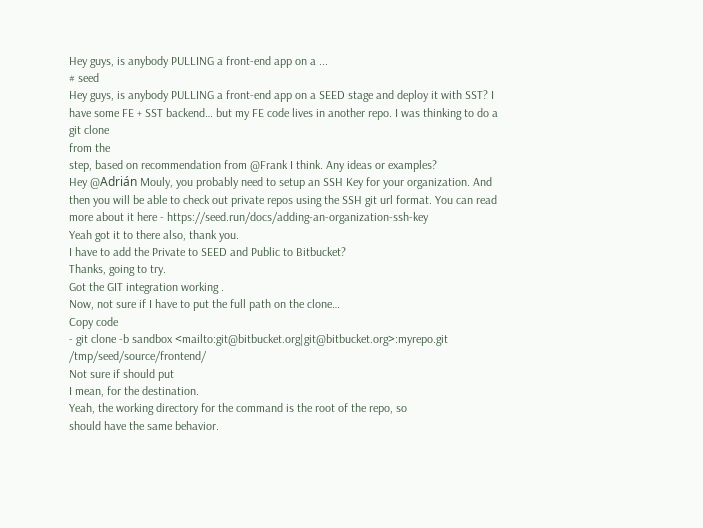Hey guys, is anybody PULLING a front-end app on a ...
# seed
Hey guys, is anybody PULLING a front-end app on a SEED stage and deploy it with SST? I have some FE + SST backend… but my FE code lives in another repo. I was thinking to do a
git clone
from the
step, based on recommendation from @Frank I think. Any ideas or examples?
Hey @Adrián Mouly, you probably need to setup an SSH Key for your organization. And then you will be able to check out private repos using the SSH git url format. You can read more about it here - https://seed.run/docs/adding-an-organization-ssh-key
Yeah got it to there also, thank you.
I have to add the Private to SEED and Public to Bitbucket?
Thanks, going to try.
Got the GIT integration working .
Now, not sure if I have to put the full path on the clone…
Copy code
- git clone -b sandbox <mailto:git@bitbucket.org|git@bitbucket.org>:myrepo.git /tmp/seed/source/frontend/
Not sure if should put
I mean, for the destination.
Yeah, the working directory for the command is the root of the repo, so
should have the same behavior.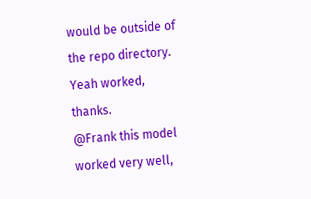would be outside of the repo directory.
Yeah worked, thanks.
@Frank this model worked very well,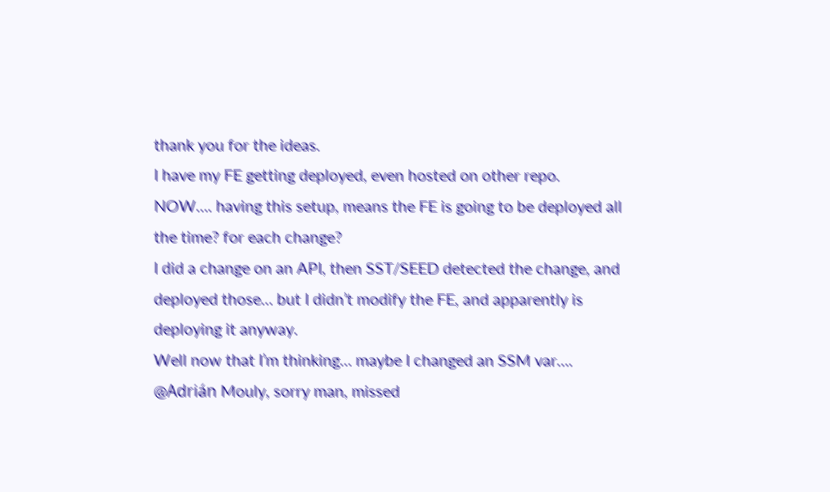thank you for the ideas.
I have my FE getting deployed, even hosted on other repo.
NOW…. having this setup, means the FE is going to be deployed all the time? for each change?
I did a change on an API, then SST/SEED detected the change, and deployed those… but I didn’t modify the FE, and apparently is deploying it anyway.
Well now that I’m thinking… maybe I changed an SSM var….
@Adrián Mouly, sorry man, missed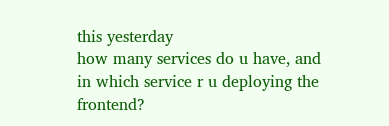this yesterday
how many services do u have, and in which service r u deploying the frontend?